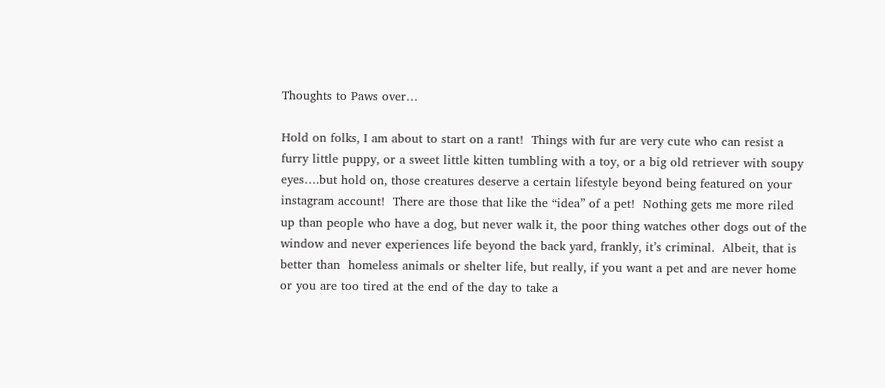Thoughts to Paws over…

Hold on folks, I am about to start on a rant!  Things with fur are very cute who can resist a furry little puppy, or a sweet little kitten tumbling with a toy, or a big old retriever with soupy eyes….but hold on, those creatures deserve a certain lifestyle beyond being featured on your instagram account!  There are those that like the “idea” of a pet!  Nothing gets me more riled up than people who have a dog, but never walk it, the poor thing watches other dogs out of the window and never experiences life beyond the back yard, frankly, it’s criminal.  Albeit, that is better than  homeless animals or shelter life, but really, if you want a pet and are never home or you are too tired at the end of the day to take a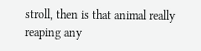stroll, then is that animal really reaping any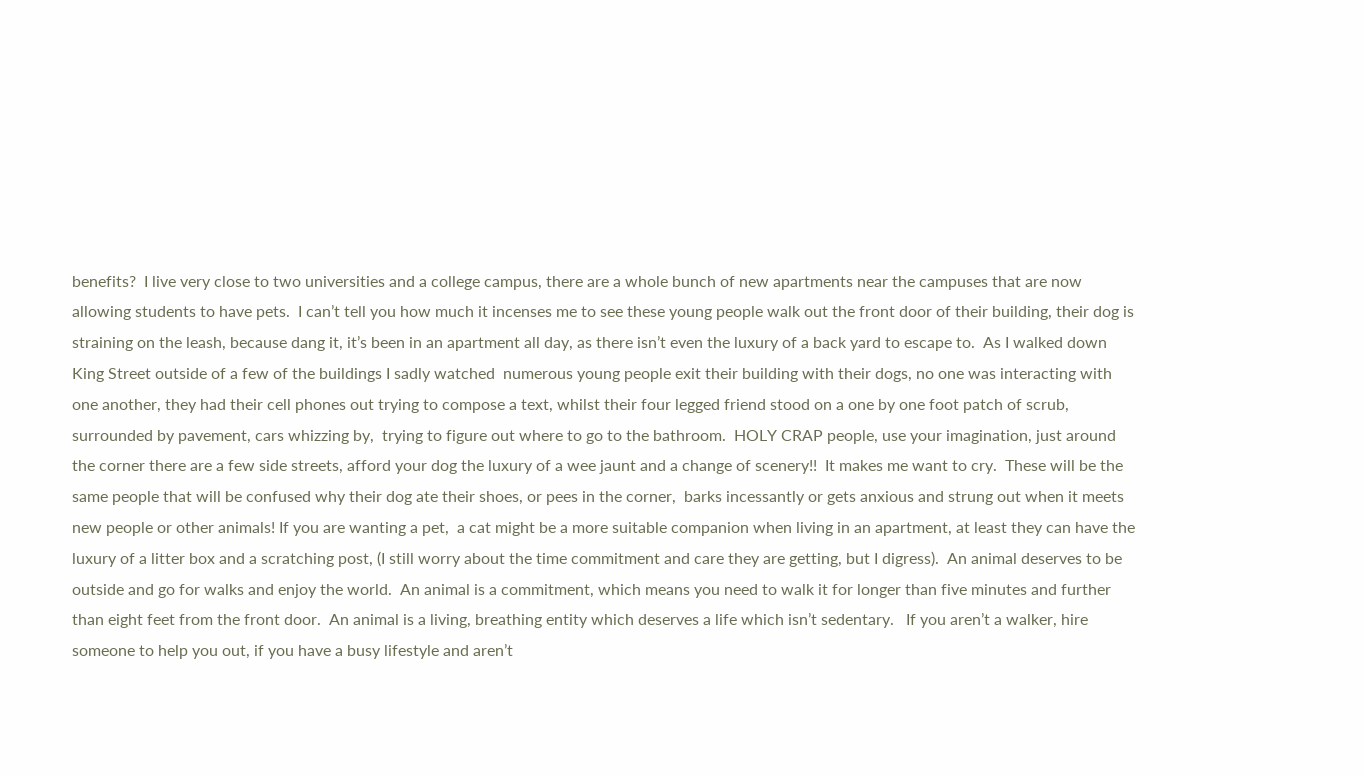benefits?  I live very close to two universities and a college campus, there are a whole bunch of new apartments near the campuses that are now allowing students to have pets.  I can’t tell you how much it incenses me to see these young people walk out the front door of their building, their dog is straining on the leash, because dang it, it’s been in an apartment all day, as there isn’t even the luxury of a back yard to escape to.  As I walked down King Street outside of a few of the buildings I sadly watched  numerous young people exit their building with their dogs, no one was interacting with one another, they had their cell phones out trying to compose a text, whilst their four legged friend stood on a one by one foot patch of scrub, surrounded by pavement, cars whizzing by,  trying to figure out where to go to the bathroom.  HOLY CRAP people, use your imagination, just around the corner there are a few side streets, afford your dog the luxury of a wee jaunt and a change of scenery!!  It makes me want to cry.  These will be the same people that will be confused why their dog ate their shoes, or pees in the corner,  barks incessantly or gets anxious and strung out when it meets new people or other animals! If you are wanting a pet,  a cat might be a more suitable companion when living in an apartment, at least they can have the luxury of a litter box and a scratching post, (I still worry about the time commitment and care they are getting, but I digress).  An animal deserves to be outside and go for walks and enjoy the world.  An animal is a commitment, which means you need to walk it for longer than five minutes and further than eight feet from the front door.  An animal is a living, breathing entity which deserves a life which isn’t sedentary.   If you aren’t a walker, hire someone to help you out, if you have a busy lifestyle and aren’t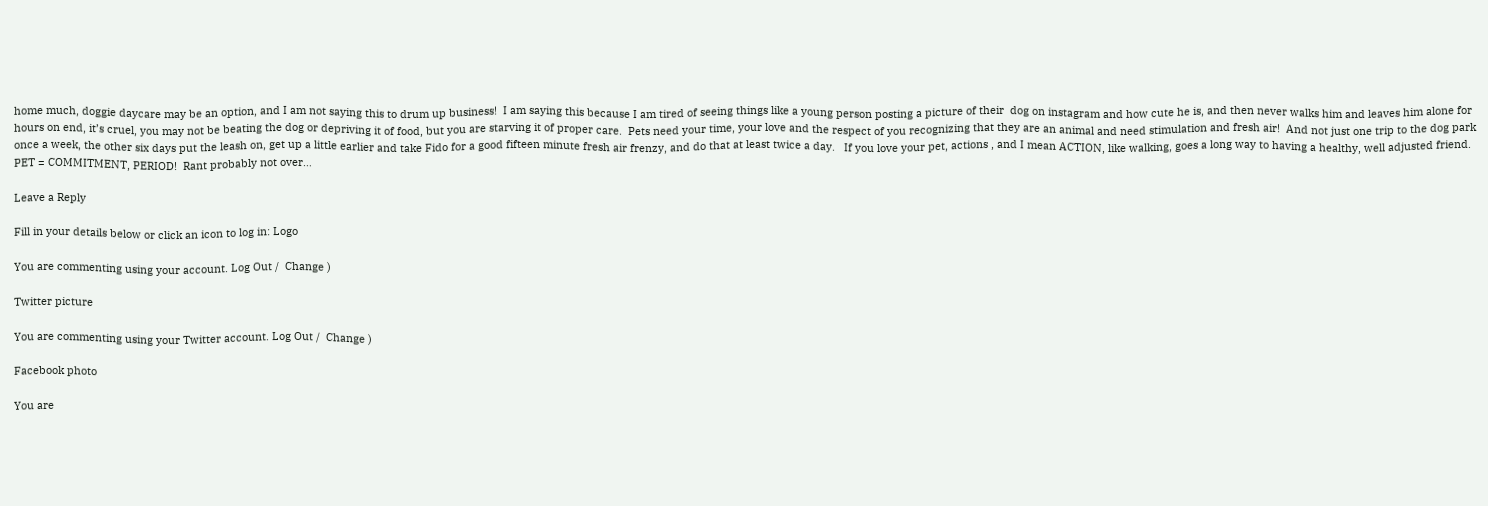home much, doggie daycare may be an option, and I am not saying this to drum up business!  I am saying this because I am tired of seeing things like a young person posting a picture of their  dog on instagram and how cute he is, and then never walks him and leaves him alone for hours on end, it’s cruel, you may not be beating the dog or depriving it of food, but you are starving it of proper care.  Pets need your time, your love and the respect of you recognizing that they are an animal and need stimulation and fresh air!  And not just one trip to the dog park once a week, the other six days put the leash on, get up a little earlier and take Fido for a good fifteen minute fresh air frenzy, and do that at least twice a day.   If you love your pet, actions , and I mean ACTION, like walking, goes a long way to having a healthy, well adjusted friend.  PET = COMMITMENT, PERIOD!  Rant probably not over…

Leave a Reply

Fill in your details below or click an icon to log in: Logo

You are commenting using your account. Log Out /  Change )

Twitter picture

You are commenting using your Twitter account. Log Out /  Change )

Facebook photo

You are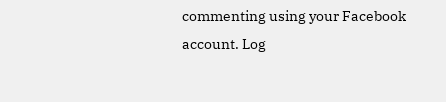commenting using your Facebook account. Log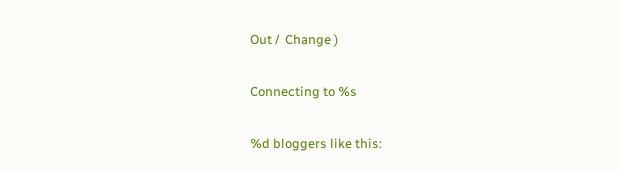Out /  Change )

Connecting to %s

%d bloggers like this: